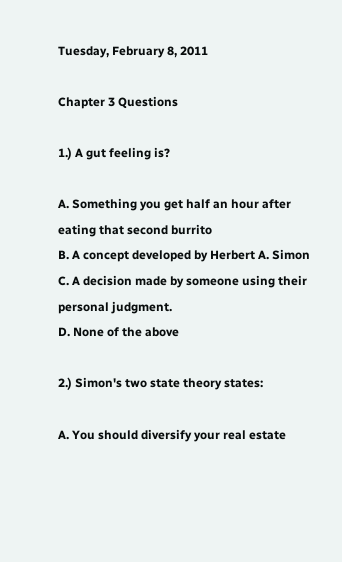Tuesday, February 8, 2011

Chapter 3 Questions

1.) A gut feeling is?

A. Something you get half an hour after eating that second burrito
B. A concept developed by Herbert A. Simon
C. A decision made by someone using their personal judgment.
D. None of the above

2.) Simon's two state theory states:

A. You should diversify your real estate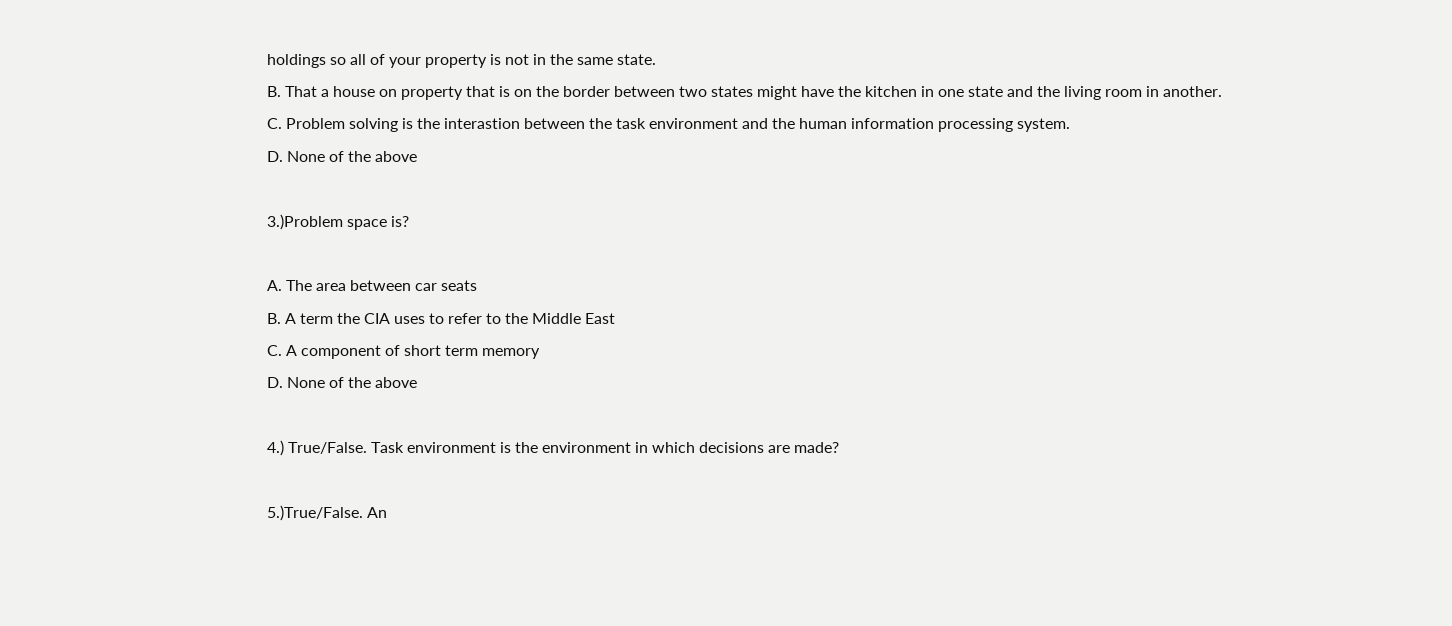holdings so all of your property is not in the same state.
B. That a house on property that is on the border between two states might have the kitchen in one state and the living room in another.
C. Problem solving is the interastion between the task environment and the human information processing system.
D. None of the above

3.)Problem space is?

A. The area between car seats
B. A term the CIA uses to refer to the Middle East
C. A component of short term memory
D. None of the above

4.) True/False. Task environment is the environment in which decisions are made?

5.)True/False. An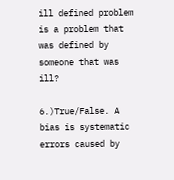ill defined problem is a problem that was defined by someone that was ill?

6.)True/False. A bias is systematic errors caused by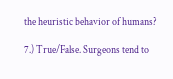the heuristic behavior of humans?

7.) True/False. Surgeons tend to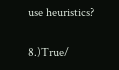use heuristics?

8.)True/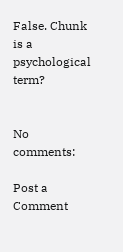False. Chunk is a psychological term?


No comments:

Post a Comment